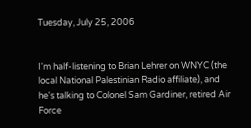Tuesday, July 25, 2006


I'm half-listening to Brian Lehrer on WNYC (the local National Palestinian Radio affiliate), and he's talking to Colonel Sam Gardiner, retired Air Force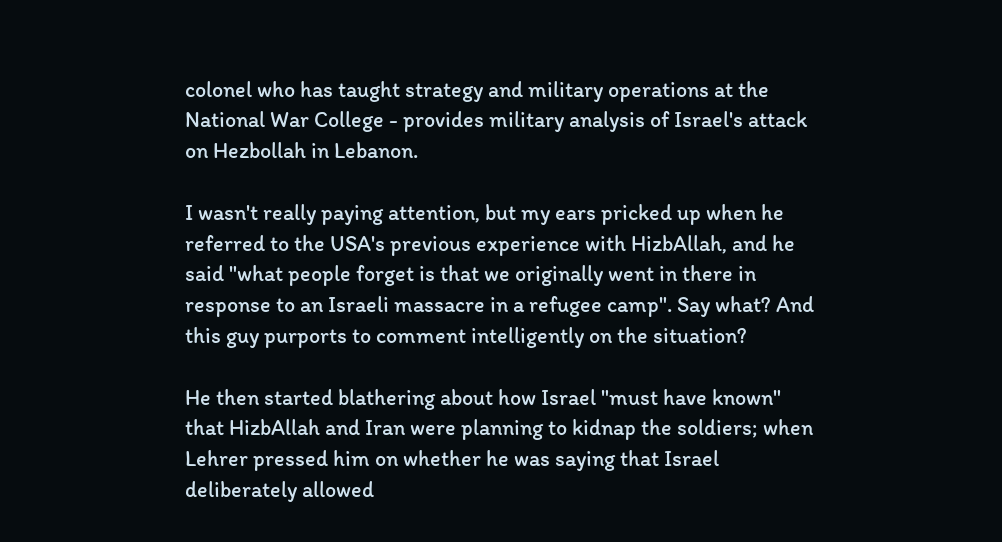colonel who has taught strategy and military operations at the National War College - provides military analysis of Israel's attack on Hezbollah in Lebanon.

I wasn't really paying attention, but my ears pricked up when he referred to the USA's previous experience with HizbAllah, and he said "what people forget is that we originally went in there in response to an Israeli massacre in a refugee camp". Say what? And this guy purports to comment intelligently on the situation?

He then started blathering about how Israel "must have known" that HizbAllah and Iran were planning to kidnap the soldiers; when Lehrer pressed him on whether he was saying that Israel deliberately allowed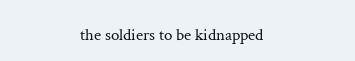the soldiers to be kidnapped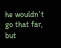he wouldn't go that far, but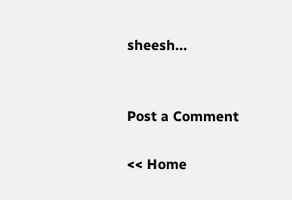sheesh...


Post a Comment

<< Home